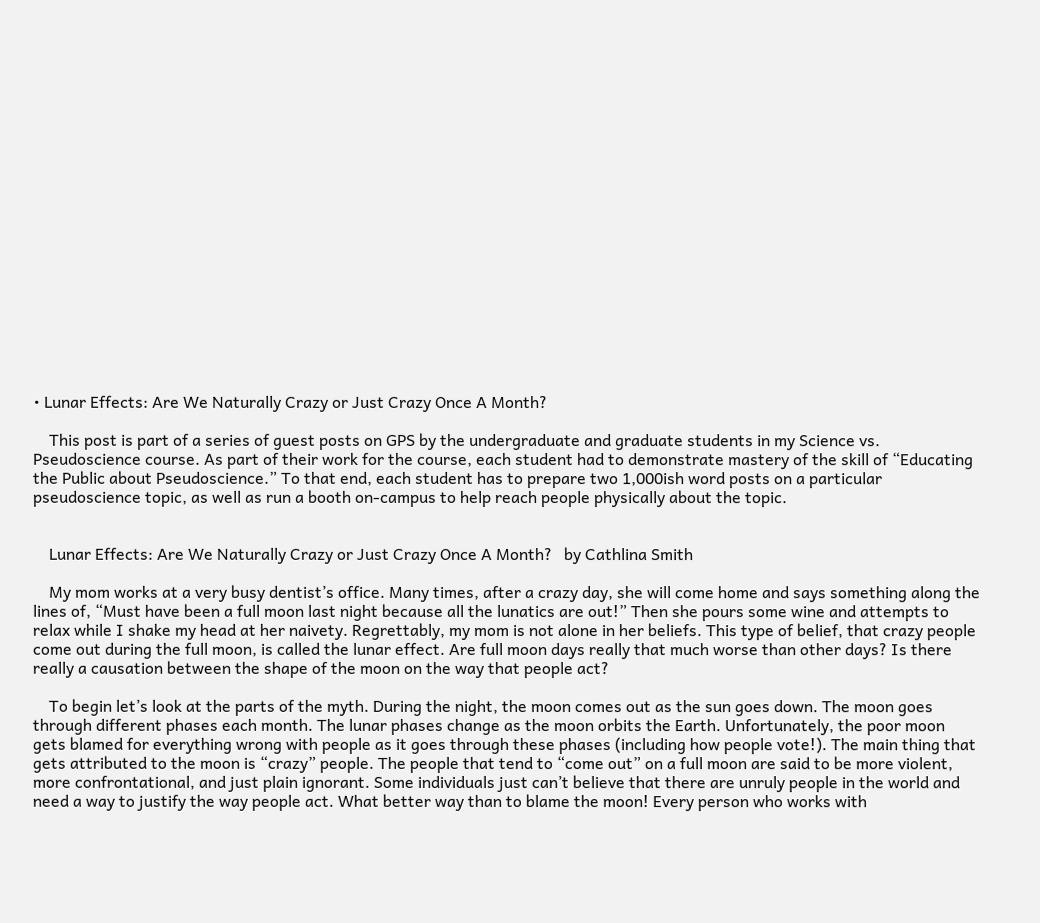• Lunar Effects: Are We Naturally Crazy or Just Crazy Once A Month?

    This post is part of a series of guest posts on GPS by the undergraduate and graduate students in my Science vs. Pseudoscience course. As part of their work for the course, each student had to demonstrate mastery of the skill of “Educating the Public about Pseudoscience.” To that end, each student has to prepare two 1,000ish word posts on a particular pseudoscience topic, as well as run a booth on-campus to help reach people physically about the topic.


    Lunar Effects: Are We Naturally Crazy or Just Crazy Once A Month?   by Cathlina Smith

    My mom works at a very busy dentist’s office. Many times, after a crazy day, she will come home and says something along the lines of, “Must have been a full moon last night because all the lunatics are out!” Then she pours some wine and attempts to relax while I shake my head at her naivety. Regrettably, my mom is not alone in her beliefs. This type of belief, that crazy people come out during the full moon, is called the lunar effect. Are full moon days really that much worse than other days? Is there really a causation between the shape of the moon on the way that people act?

    To begin let’s look at the parts of the myth. During the night, the moon comes out as the sun goes down. The moon goes through different phases each month. The lunar phases change as the moon orbits the Earth. Unfortunately, the poor moon gets blamed for everything wrong with people as it goes through these phases (including how people vote!). The main thing that gets attributed to the moon is “crazy” people. The people that tend to “come out” on a full moon are said to be more violent, more confrontational, and just plain ignorant. Some individuals just can’t believe that there are unruly people in the world and need a way to justify the way people act. What better way than to blame the moon! Every person who works with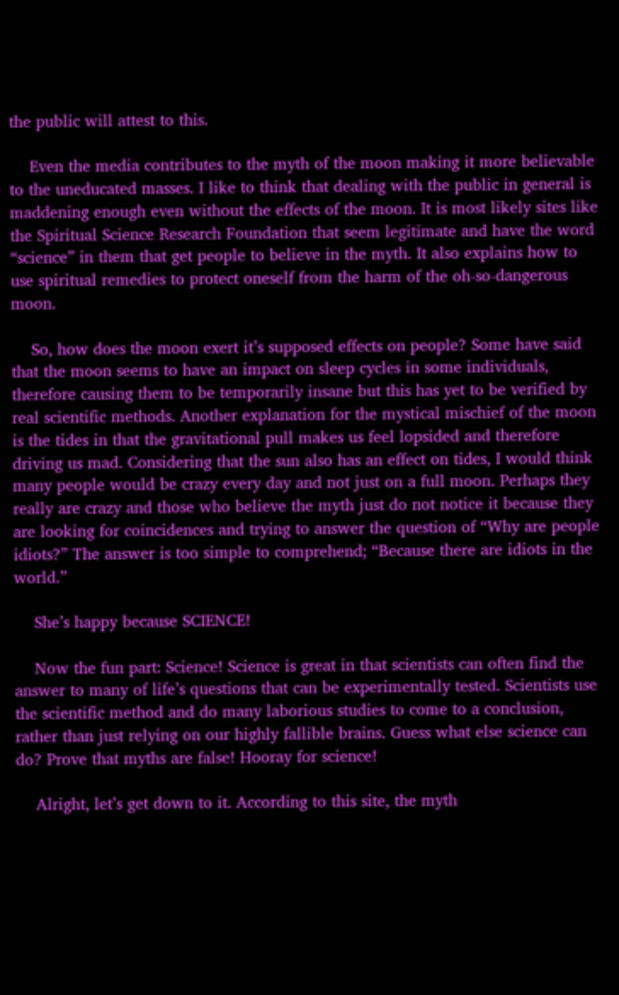the public will attest to this.

    Even the media contributes to the myth of the moon making it more believable to the uneducated masses. I like to think that dealing with the public in general is maddening enough even without the effects of the moon. It is most likely sites like the Spiritual Science Research Foundation that seem legitimate and have the word “science” in them that get people to believe in the myth. It also explains how to use spiritual remedies to protect oneself from the harm of the oh-so-dangerous moon.

    So, how does the moon exert it’s supposed effects on people? Some have said that the moon seems to have an impact on sleep cycles in some individuals, therefore causing them to be temporarily insane but this has yet to be verified by real scientific methods. Another explanation for the mystical mischief of the moon is the tides in that the gravitational pull makes us feel lopsided and therefore driving us mad. Considering that the sun also has an effect on tides, I would think many people would be crazy every day and not just on a full moon. Perhaps they really are crazy and those who believe the myth just do not notice it because they are looking for coincidences and trying to answer the question of “Why are people idiots?” The answer is too simple to comprehend; “Because there are idiots in the world.”

    She’s happy because SCIENCE!

    Now the fun part: Science! Science is great in that scientists can often find the answer to many of life’s questions that can be experimentally tested. Scientists use the scientific method and do many laborious studies to come to a conclusion, rather than just relying on our highly fallible brains. Guess what else science can do? Prove that myths are false! Hooray for science!

    Alright, let’s get down to it. According to this site, the myth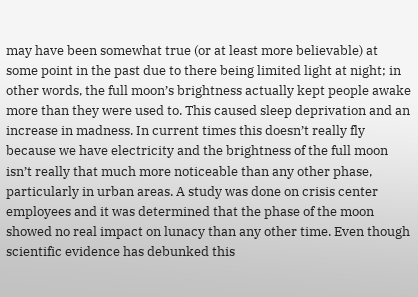may have been somewhat true (or at least more believable) at some point in the past due to there being limited light at night; in other words, the full moon’s brightness actually kept people awake more than they were used to. This caused sleep deprivation and an increase in madness. In current times this doesn’t really fly because we have electricity and the brightness of the full moon isn’t really that much more noticeable than any other phase, particularly in urban areas. A study was done on crisis center employees and it was determined that the phase of the moon showed no real impact on lunacy than any other time. Even though scientific evidence has debunked this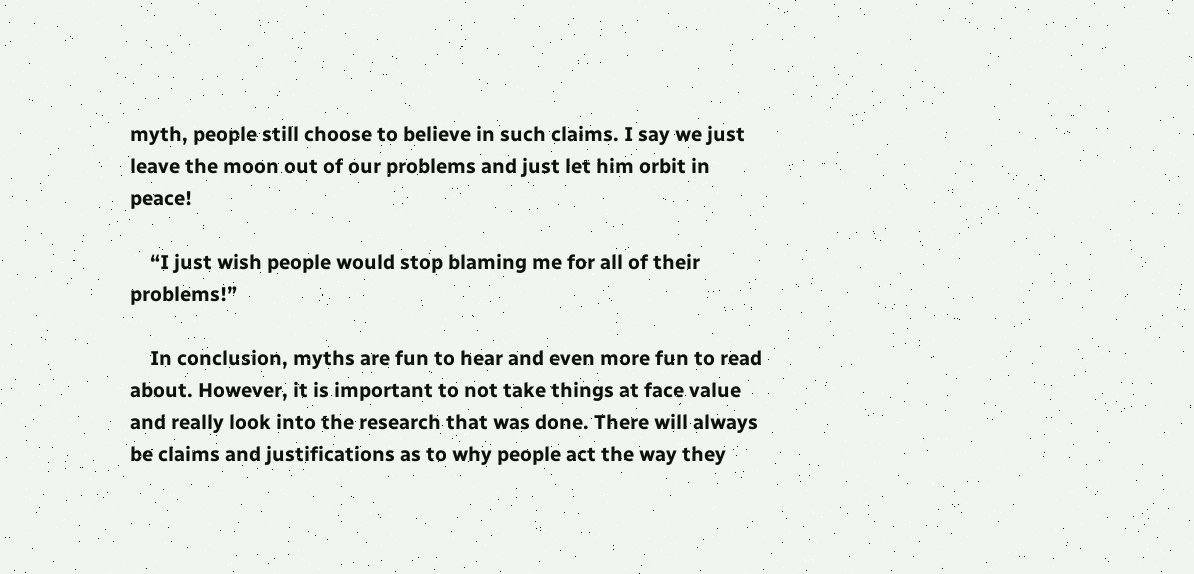myth, people still choose to believe in such claims. I say we just leave the moon out of our problems and just let him orbit in peace!

    “I just wish people would stop blaming me for all of their problems!”

    In conclusion, myths are fun to hear and even more fun to read about. However, it is important to not take things at face value and really look into the research that was done. There will always be claims and justifications as to why people act the way they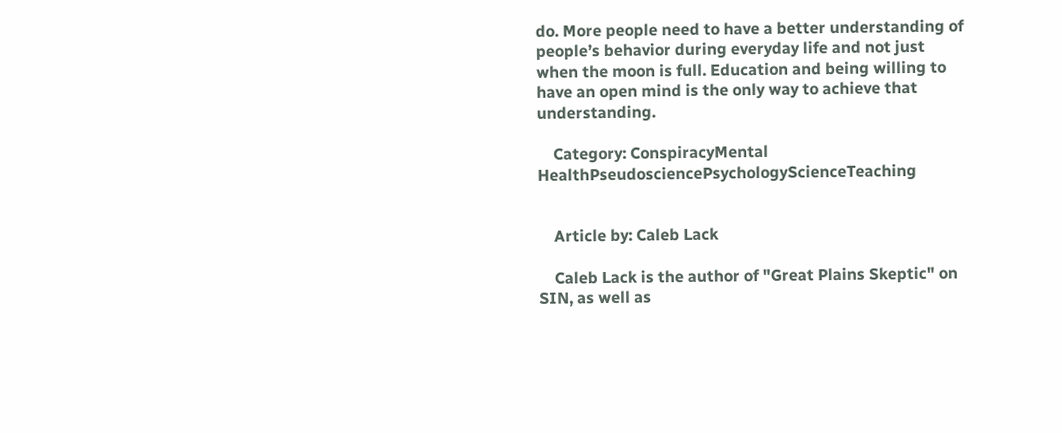do. More people need to have a better understanding of people’s behavior during everyday life and not just when the moon is full. Education and being willing to have an open mind is the only way to achieve that understanding.

    Category: ConspiracyMental HealthPseudosciencePsychologyScienceTeaching


    Article by: Caleb Lack

    Caleb Lack is the author of "Great Plains Skeptic" on SIN, as well as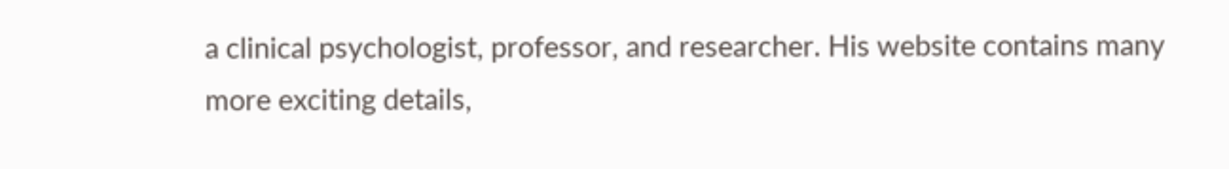a clinical psychologist, professor, and researcher. His website contains many more exciting details,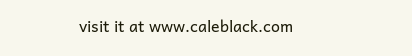visit it at www.caleblack.com